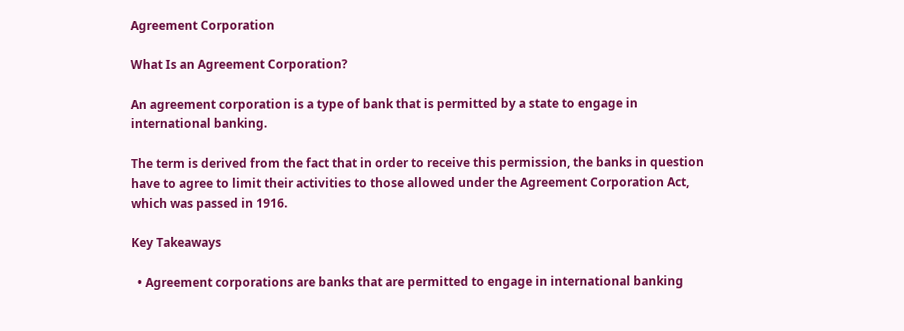Agreement Corporation

What Is an Agreement Corporation?

An agreement corporation is a type of bank that is permitted by a state to engage in international banking.

The term is derived from the fact that in order to receive this permission, the banks in question have to agree to limit their activities to those allowed under the Agreement Corporation Act, which was passed in 1916.

Key Takeaways

  • Agreement corporations are banks that are permitted to engage in international banking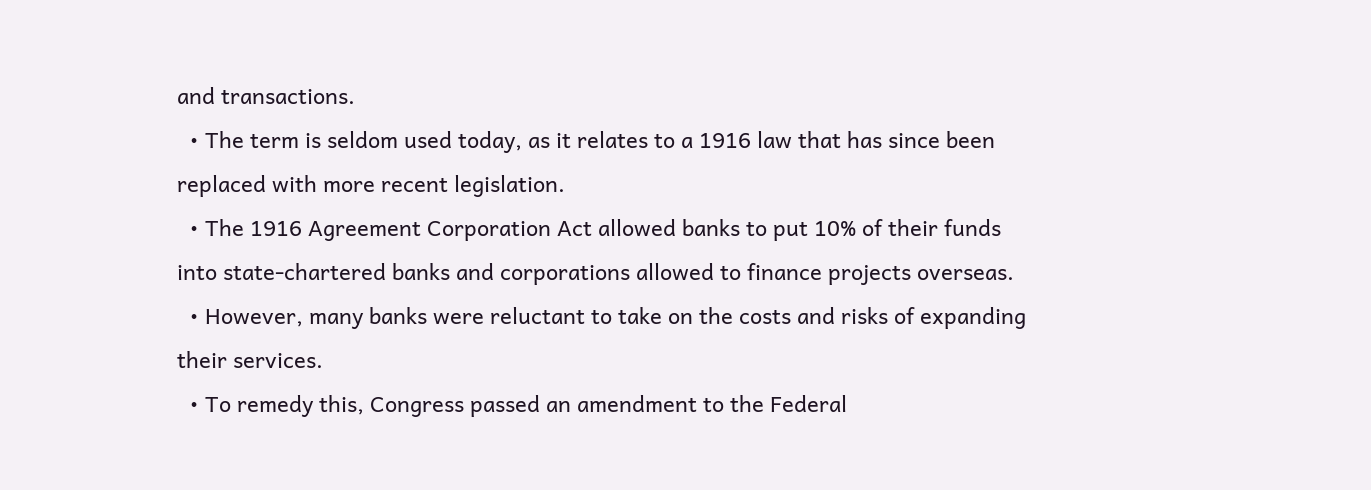and transactions.
  • The term is seldom used today, as it relates to a 1916 law that has since been replaced with more recent legislation.
  • The 1916 Agreement Corporation Act allowed banks to put 10% of their funds into state-chartered banks and corporations allowed to finance projects overseas.
  • However, many banks were reluctant to take on the costs and risks of expanding their services.
  • To remedy this, Congress passed an amendment to the Federal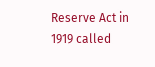Reserve Act in 1919 called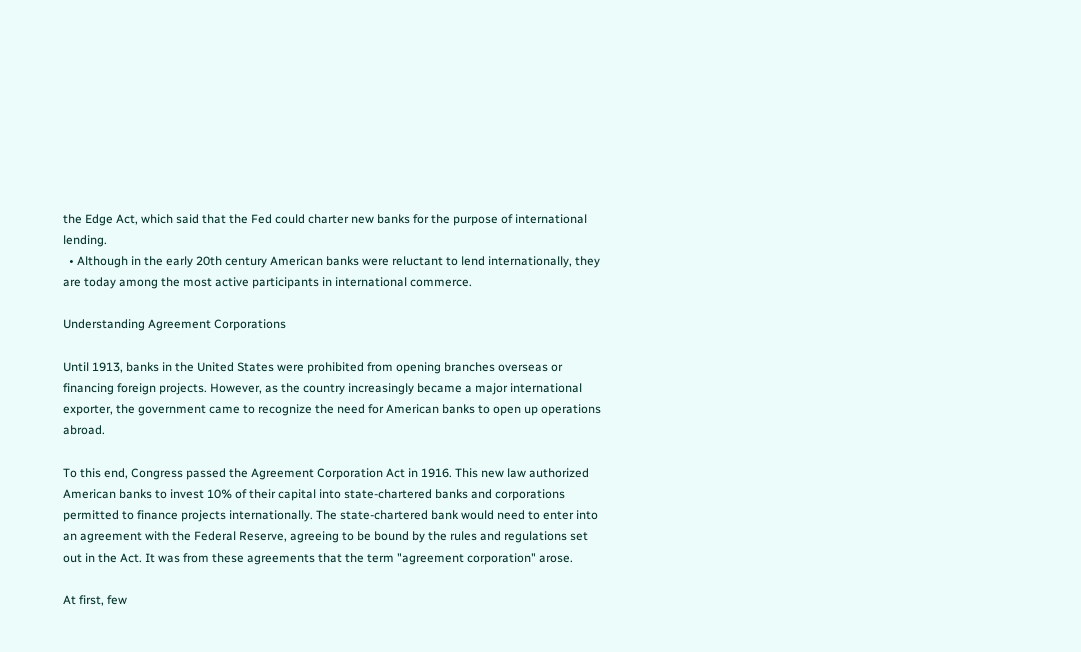the Edge Act, which said that the Fed could charter new banks for the purpose of international lending.
  • Although in the early 20th century American banks were reluctant to lend internationally, they are today among the most active participants in international commerce.

Understanding Agreement Corporations

Until 1913, banks in the United States were prohibited from opening branches overseas or financing foreign projects. However, as the country increasingly became a major international exporter, the government came to recognize the need for American banks to open up operations abroad.

To this end, Congress passed the Agreement Corporation Act in 1916. This new law authorized American banks to invest 10% of their capital into state-chartered banks and corporations permitted to finance projects internationally. The state-chartered bank would need to enter into an agreement with the Federal Reserve, agreeing to be bound by the rules and regulations set out in the Act. It was from these agreements that the term "agreement corporation" arose.

At first, few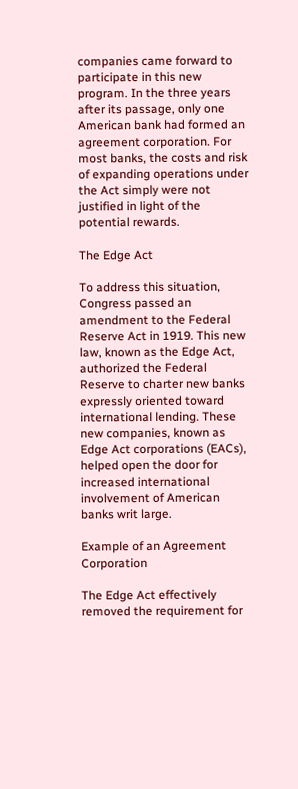companies came forward to participate in this new program. In the three years after its passage, only one American bank had formed an agreement corporation. For most banks, the costs and risk of expanding operations under the Act simply were not justified in light of the potential rewards.

The Edge Act

To address this situation, Congress passed an amendment to the Federal Reserve Act in 1919. This new law, known as the Edge Act, authorized the Federal Reserve to charter new banks expressly oriented toward international lending. These new companies, known as Edge Act corporations (EACs), helped open the door for increased international involvement of American banks writ large.

Example of an Agreement Corporation

The Edge Act effectively removed the requirement for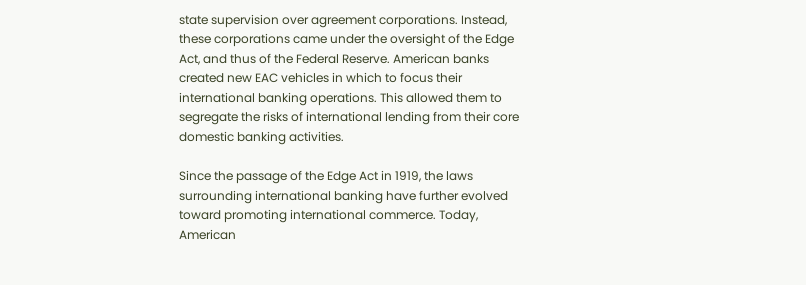state supervision over agreement corporations. Instead, these corporations came under the oversight of the Edge Act, and thus of the Federal Reserve. American banks created new EAC vehicles in which to focus their international banking operations. This allowed them to segregate the risks of international lending from their core domestic banking activities.

Since the passage of the Edge Act in 1919, the laws surrounding international banking have further evolved toward promoting international commerce. Today, American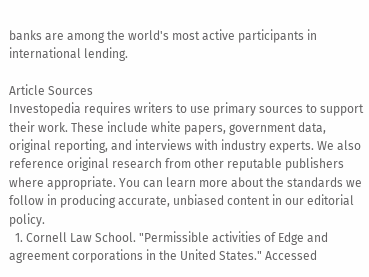banks are among the world's most active participants in international lending.

Article Sources
Investopedia requires writers to use primary sources to support their work. These include white papers, government data, original reporting, and interviews with industry experts. We also reference original research from other reputable publishers where appropriate. You can learn more about the standards we follow in producing accurate, unbiased content in our editorial policy.
  1. Cornell Law School. "Permissible activities of Edge and agreement corporations in the United States." Accessed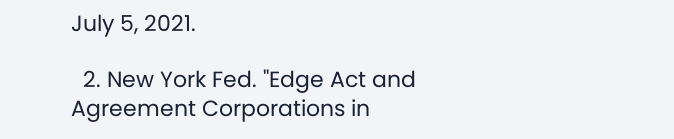July 5, 2021.

  2. New York Fed. "Edge Act and Agreement Corporations in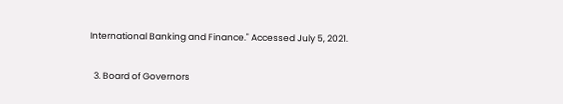International Banking and Finance." Accessed July 5, 2021.

  3. Board of Governors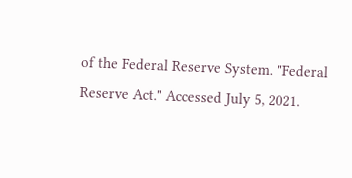of the Federal Reserve System. "Federal Reserve Act." Accessed July 5, 2021.